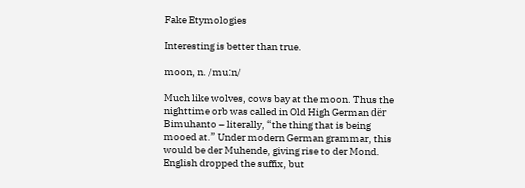Fake Etymologies

Interesting is better than true.

moon, n. /muːn/

Much like wolves, cows bay at the moon. Thus the nighttime orb was called in Old High German dër Bimuhanto – literally, “the thing that is being mooed at.” Under modern German grammar, this would be der Muhende, giving rise to der Mond. English dropped the suffix, but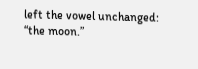left the vowel unchanged: “the moon.”